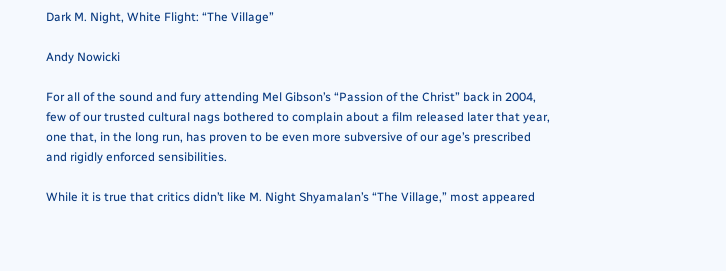Dark M. Night, White Flight: “The Village”

Andy Nowicki

For all of the sound and fury attending Mel Gibson’s “Passion of the Christ” back in 2004, few of our trusted cultural nags bothered to complain about a film released later that year, one that, in the long run, has proven to be even more subversive of our age’s prescribed and rigidly enforced sensibilities.

While it is true that critics didn’t like M. Night Shyamalan’s “The Village,” most appeared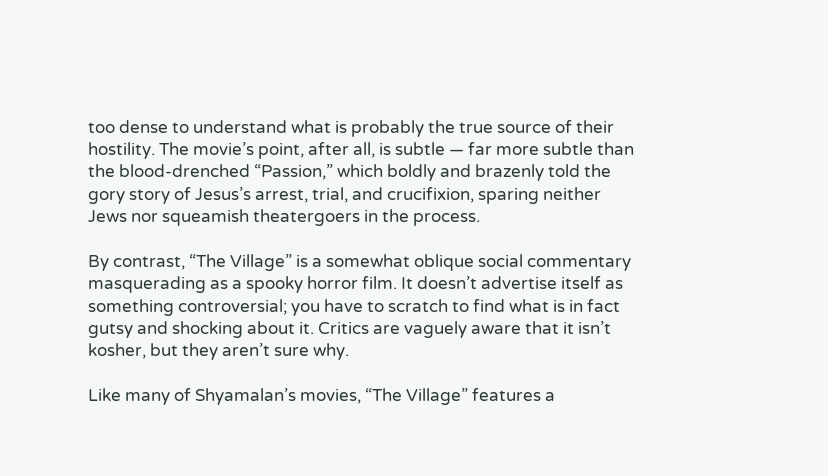too dense to understand what is probably the true source of their hostility. The movie’s point, after all, is subtle — far more subtle than the blood-drenched “Passion,” which boldly and brazenly told the gory story of Jesus’s arrest, trial, and crucifixion, sparing neither Jews nor squeamish theatergoers in the process.

By contrast, “The Village” is a somewhat oblique social commentary masquerading as a spooky horror film. It doesn’t advertise itself as something controversial; you have to scratch to find what is in fact gutsy and shocking about it. Critics are vaguely aware that it isn’t kosher, but they aren’t sure why.

Like many of Shyamalan’s movies, “The Village” features a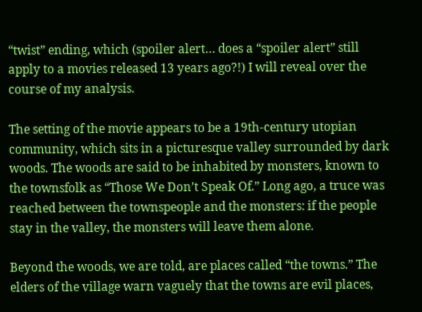“twist” ending, which (spoiler alert… does a “spoiler alert” still apply to a movies released 13 years ago?!) I will reveal over the course of my analysis.

The setting of the movie appears to be a 19th-century utopian community, which sits in a picturesque valley surrounded by dark woods. The woods are said to be inhabited by monsters, known to the townsfolk as “Those We Don’t Speak Of.” Long ago, a truce was reached between the townspeople and the monsters: if the people stay in the valley, the monsters will leave them alone.

Beyond the woods, we are told, are places called “the towns.” The elders of the village warn vaguely that the towns are evil places,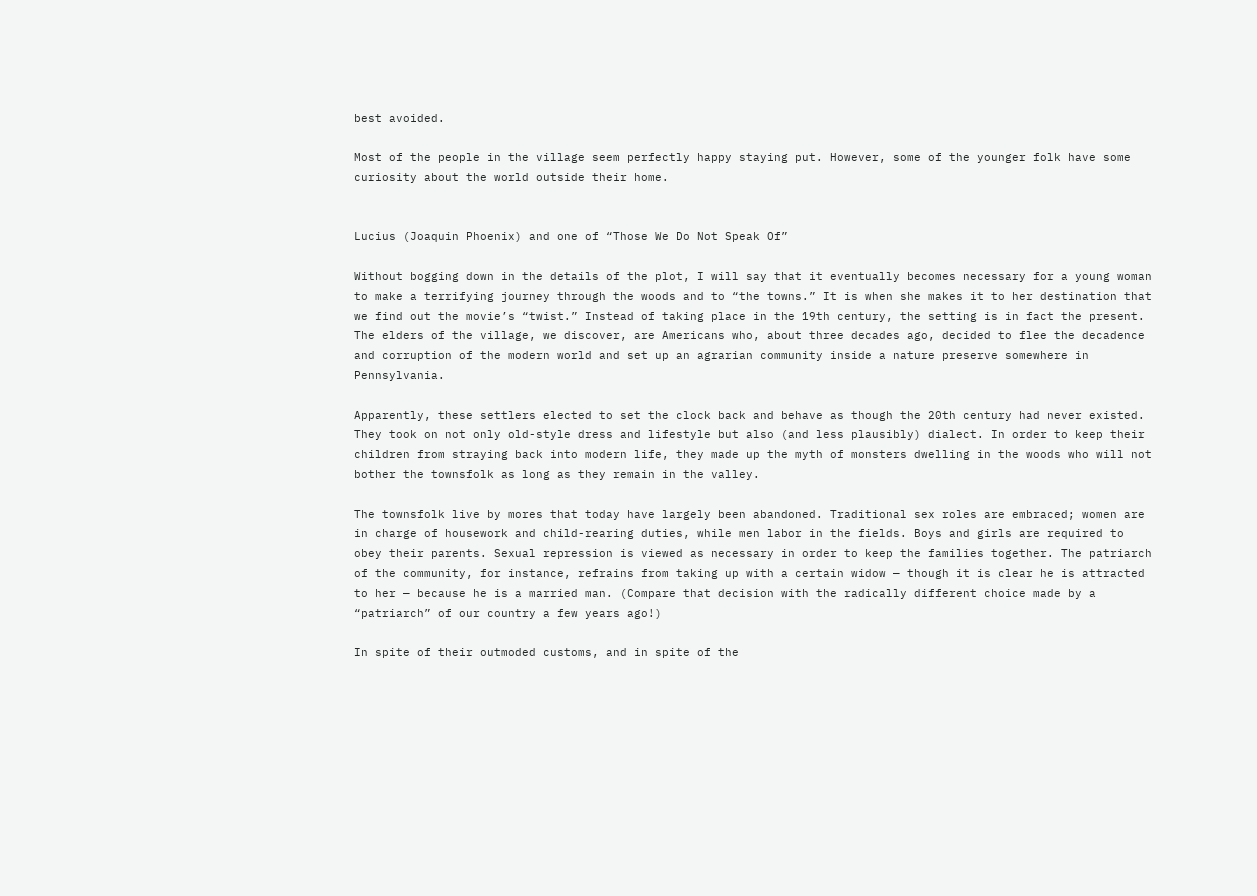best avoided.

Most of the people in the village seem perfectly happy staying put. However, some of the younger folk have some curiosity about the world outside their home.


Lucius (Joaquin Phoenix) and one of “Those We Do Not Speak Of”

Without bogging down in the details of the plot, I will say that it eventually becomes necessary for a young woman to make a terrifying journey through the woods and to “the towns.” It is when she makes it to her destination that we find out the movie’s “twist.” Instead of taking place in the 19th century, the setting is in fact the present. The elders of the village, we discover, are Americans who, about three decades ago, decided to flee the decadence and corruption of the modern world and set up an agrarian community inside a nature preserve somewhere in Pennsylvania.

Apparently, these settlers elected to set the clock back and behave as though the 20th century had never existed. They took on not only old-style dress and lifestyle but also (and less plausibly) dialect. In order to keep their children from straying back into modern life, they made up the myth of monsters dwelling in the woods who will not bother the townsfolk as long as they remain in the valley.

The townsfolk live by mores that today have largely been abandoned. Traditional sex roles are embraced; women are in charge of housework and child-rearing duties, while men labor in the fields. Boys and girls are required to obey their parents. Sexual repression is viewed as necessary in order to keep the families together. The patriarch of the community, for instance, refrains from taking up with a certain widow — though it is clear he is attracted to her — because he is a married man. (Compare that decision with the radically different choice made by a “patriarch” of our country a few years ago!)

In spite of their outmoded customs, and in spite of the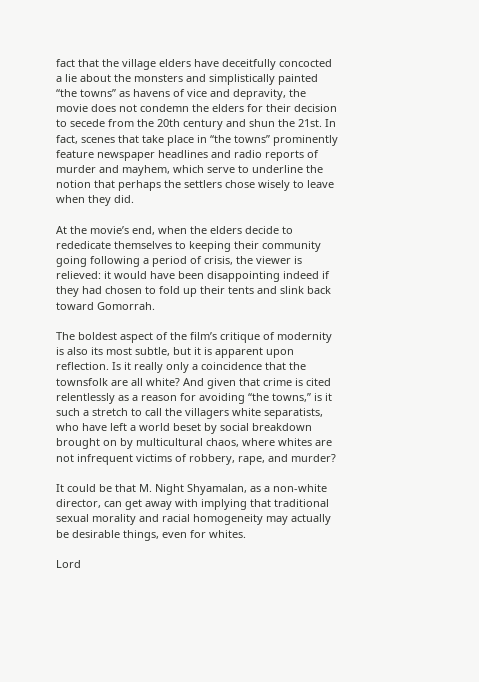fact that the village elders have deceitfully concocted a lie about the monsters and simplistically painted “the towns” as havens of vice and depravity, the movie does not condemn the elders for their decision to secede from the 20th century and shun the 21st. In fact, scenes that take place in “the towns” prominently feature newspaper headlines and radio reports of murder and mayhem, which serve to underline the notion that perhaps the settlers chose wisely to leave when they did.

At the movie’s end, when the elders decide to rededicate themselves to keeping their community going following a period of crisis, the viewer is relieved: it would have been disappointing indeed if they had chosen to fold up their tents and slink back toward Gomorrah.

The boldest aspect of the film’s critique of modernity is also its most subtle, but it is apparent upon reflection. Is it really only a coincidence that the townsfolk are all white? And given that crime is cited relentlessly as a reason for avoiding “the towns,” is it such a stretch to call the villagers white separatists, who have left a world beset by social breakdown brought on by multicultural chaos, where whites are not infrequent victims of robbery, rape, and murder?

It could be that M. Night Shyamalan, as a non-white director, can get away with implying that traditional sexual morality and racial homogeneity may actually be desirable things, even for whites.

Lord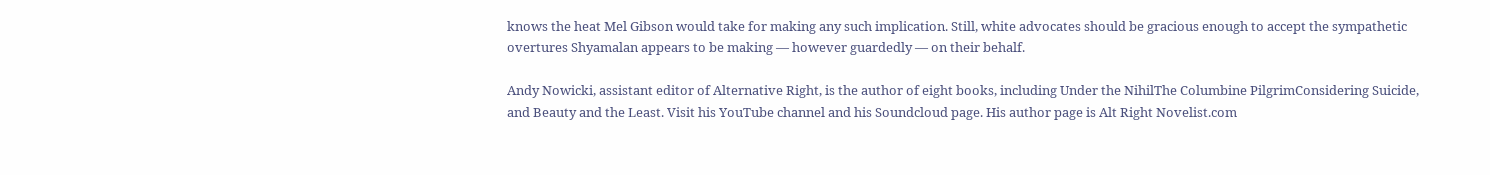knows the heat Mel Gibson would take for making any such implication. Still, white advocates should be gracious enough to accept the sympathetic overtures Shyamalan appears to be making — however guardedly — on their behalf.

Andy Nowicki, assistant editor of Alternative Right, is the author of eight books, including Under the NihilThe Columbine PilgrimConsidering Suicide, and Beauty and the Least. Visit his YouTube channel and his Soundcloud page. His author page is Alt Right Novelist.com